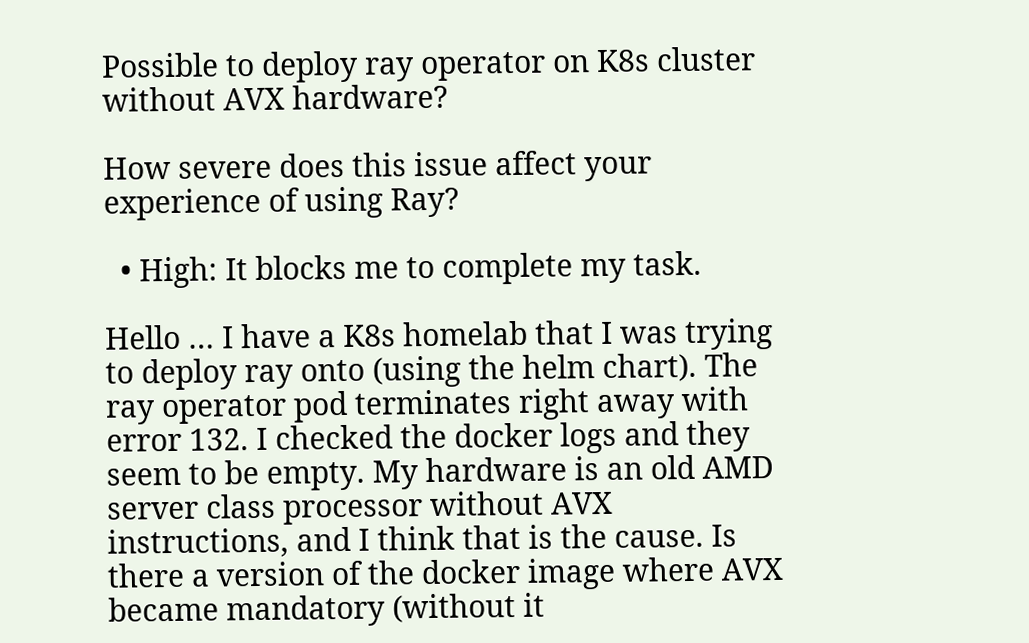Possible to deploy ray operator on K8s cluster without AVX hardware?

How severe does this issue affect your experience of using Ray?

  • High: It blocks me to complete my task.

Hello … I have a K8s homelab that I was trying to deploy ray onto (using the helm chart). The ray operator pod terminates right away with error 132. I checked the docker logs and they seem to be empty. My hardware is an old AMD server class processor without AVX instructions, and I think that is the cause. Is there a version of the docker image where AVX became mandatory (without it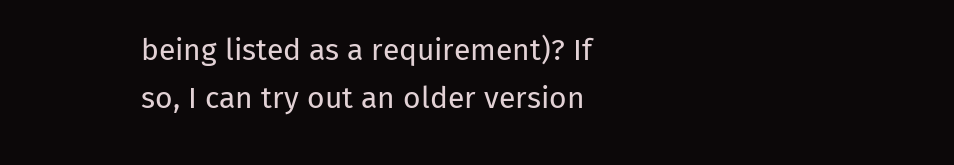being listed as a requirement)? If so, I can try out an older version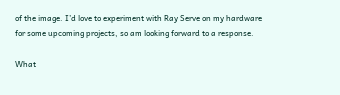of the image. I’d love to experiment with Ray Serve on my hardware for some upcoming projects, so am looking forward to a response.

What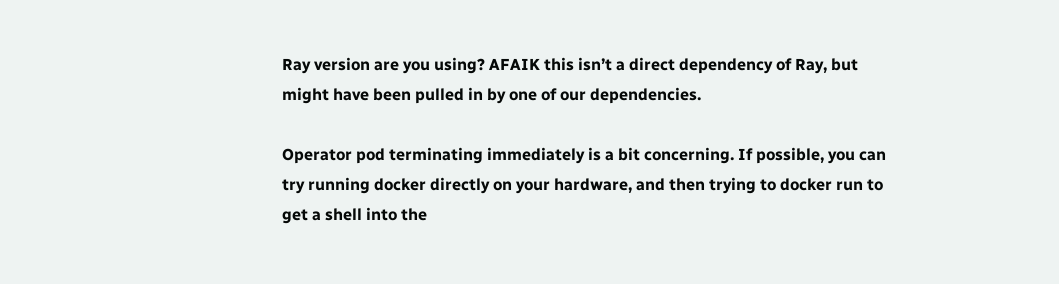Ray version are you using? AFAIK this isn’t a direct dependency of Ray, but might have been pulled in by one of our dependencies.

Operator pod terminating immediately is a bit concerning. If possible, you can try running docker directly on your hardware, and then trying to docker run to get a shell into the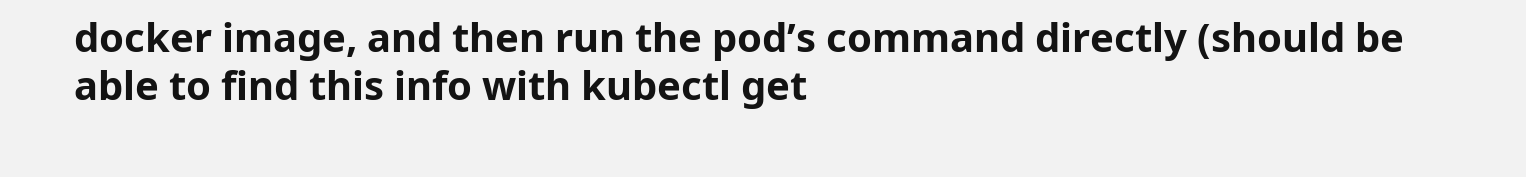docker image, and then run the pod’s command directly (should be able to find this info with kubectl get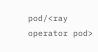pod/<ray operator pod>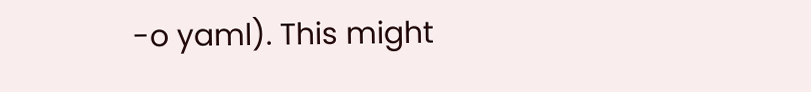-o yaml). This might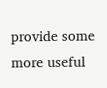provide some more useful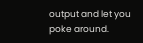output and let you poke around.